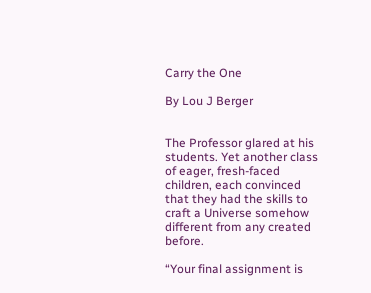Carry the One

By Lou J Berger


The Professor glared at his students. Yet another class of eager, fresh-faced children, each convinced that they had the skills to craft a Universe somehow different from any created before.

“Your final assignment is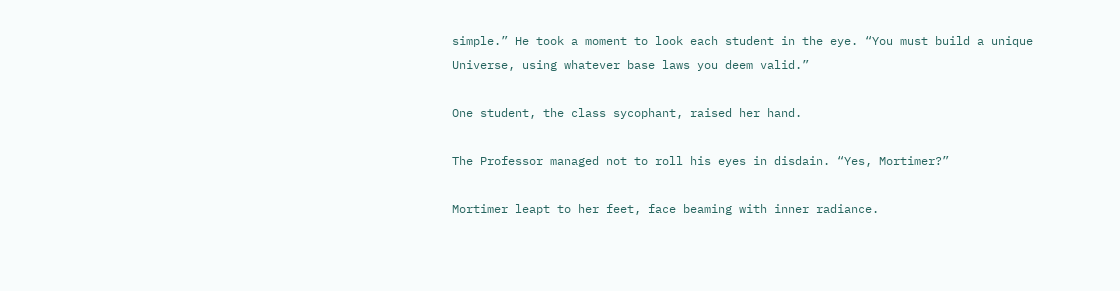simple.” He took a moment to look each student in the eye. “You must build a unique Universe, using whatever base laws you deem valid.”

One student, the class sycophant, raised her hand.

The Professor managed not to roll his eyes in disdain. “Yes, Mortimer?”

Mortimer leapt to her feet, face beaming with inner radiance.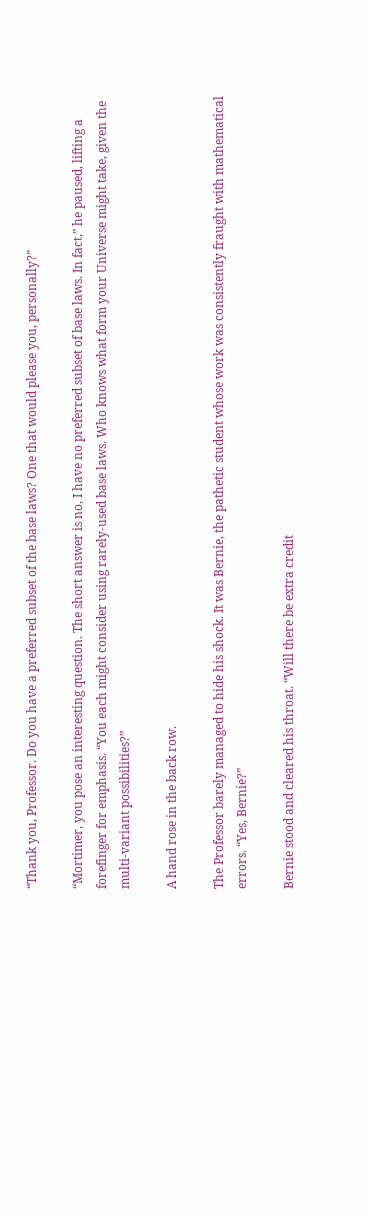“Thank you, Professor. Do you have a preferred subset of the base laws? One that would please you, personally?”

“Mortimer, you pose an interesting question. The short answer is no, I have no preferred subset of base laws. In fact,” he paused, lifting a forefinger for emphasis. “You each might consider using rarely-used base laws. Who knows what form your Universe might take, given the multi-variant possibilities?”

A hand rose in the back row.

The Professor barely managed to hide his shock. It was Bernie, the pathetic student whose work was consistently fraught with mathematical errors. “Yes, Bernie?”

Bernie stood and cleared his throat. “Will there be extra credit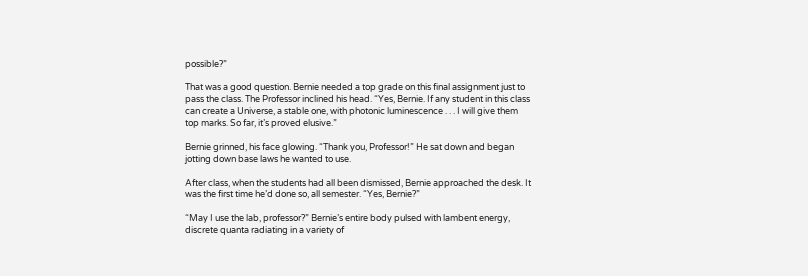possible?”

That was a good question. Bernie needed a top grade on this final assignment just to pass the class. The Professor inclined his head. “Yes, Bernie. If any student in this class can create a Universe, a stable one, with photonic luminescence . . . I will give them top marks. So far, it’s proved elusive.”

Bernie grinned, his face glowing. “Thank you, Professor!” He sat down and began jotting down base laws he wanted to use.

After class, when the students had all been dismissed, Bernie approached the desk. It was the first time he’d done so, all semester. “Yes, Bernie?”

“May I use the lab, professor?” Bernie’s entire body pulsed with lambent energy, discrete quanta radiating in a variety of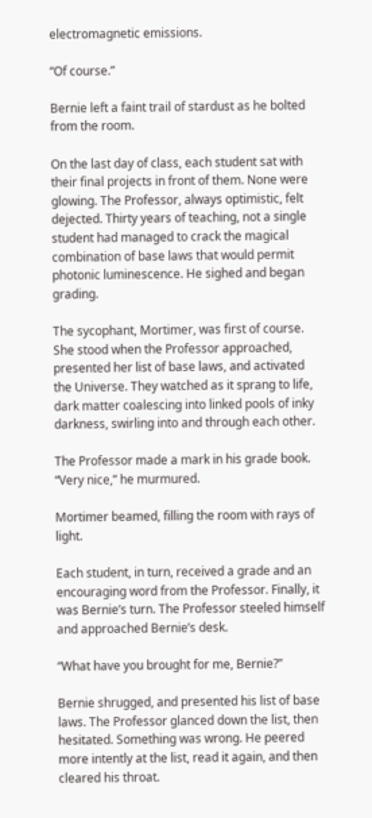electromagnetic emissions.

“Of course.”

Bernie left a faint trail of stardust as he bolted from the room.

On the last day of class, each student sat with their final projects in front of them. None were glowing. The Professor, always optimistic, felt dejected. Thirty years of teaching, not a single student had managed to crack the magical combination of base laws that would permit photonic luminescence. He sighed and began grading.

The sycophant, Mortimer, was first of course. She stood when the Professor approached, presented her list of base laws, and activated the Universe. They watched as it sprang to life, dark matter coalescing into linked pools of inky darkness, swirling into and through each other.

The Professor made a mark in his grade book. “Very nice,” he murmured.

Mortimer beamed, filling the room with rays of light.

Each student, in turn, received a grade and an encouraging word from the Professor. Finally, it was Bernie’s turn. The Professor steeled himself and approached Bernie’s desk.

“What have you brought for me, Bernie?”

Bernie shrugged, and presented his list of base laws. The Professor glanced down the list, then hesitated. Something was wrong. He peered more intently at the list, read it again, and then cleared his throat.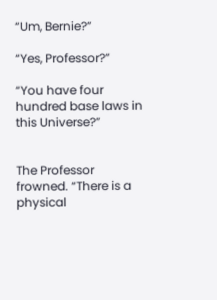“Um, Bernie?”

“Yes, Professor?”

“You have four hundred base laws in this Universe?”


The Professor frowned. “There is a physical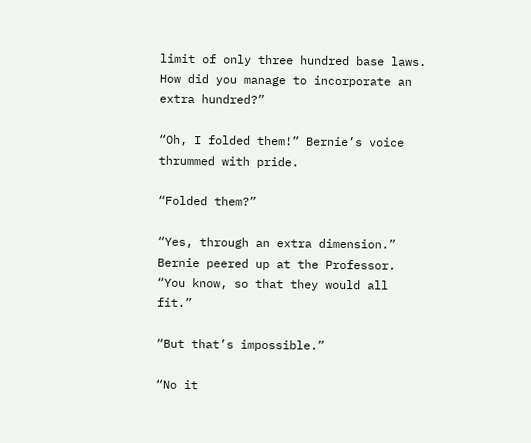limit of only three hundred base laws. How did you manage to incorporate an extra hundred?”

“Oh, I folded them!” Bernie’s voice thrummed with pride.

“Folded them?”

“Yes, through an extra dimension.” Bernie peered up at the Professor. “You know, so that they would all fit.”

“But that’s impossible.”

“No it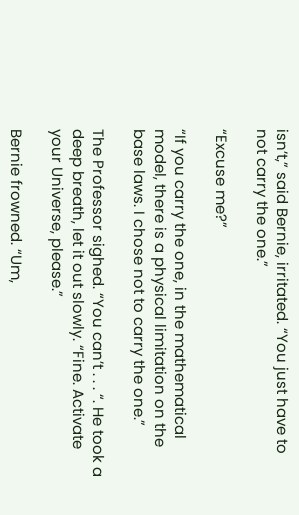isn’t,” said Bernie, irritated. “You just have to not carry the one.”

“Excuse me?”

“If you carry the one, in the mathematical model, there is a physical limitation on the base laws. I chose not to carry the one.”

The Professor sighed. “You can’t . . . “. He took a deep breath, let it out slowly. “Fine. Activate your Universe, please.”

Bernie frowned. “Um,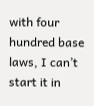with four hundred base laws, I can’t start it in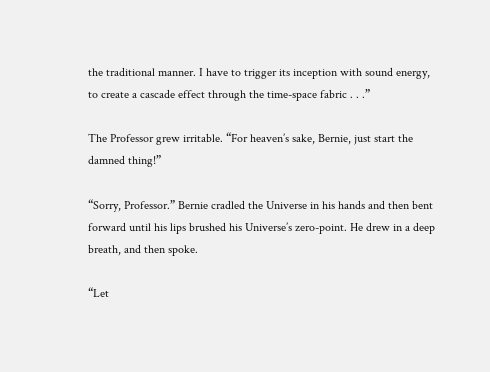the traditional manner. I have to trigger its inception with sound energy, to create a cascade effect through the time-space fabric . . .”

The Professor grew irritable. “For heaven’s sake, Bernie, just start the damned thing!”

“Sorry, Professor.” Bernie cradled the Universe in his hands and then bent forward until his lips brushed his Universe’s zero-point. He drew in a deep breath, and then spoke.

“Let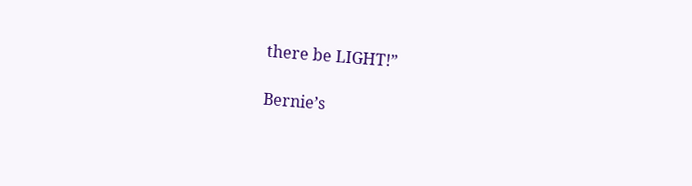there be LIGHT!”

Bernie’s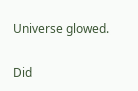Universe glowed.

Did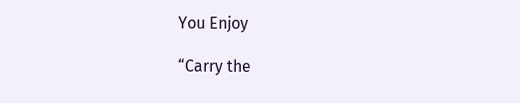You Enjoy

“Carry the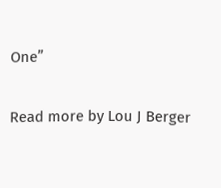One”

Read more by Lou J Berger